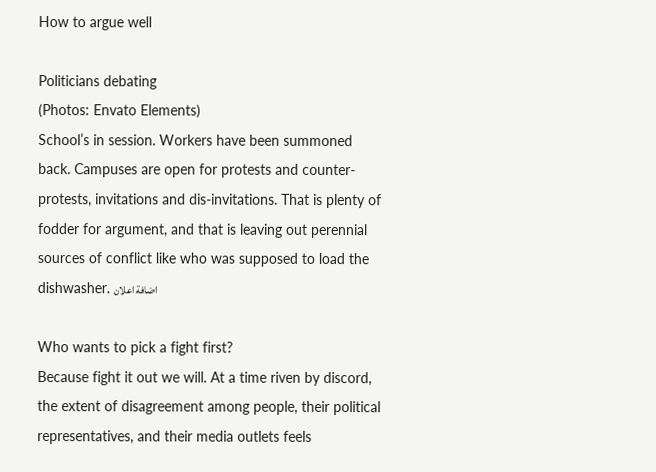How to argue well

Politicians debating
(Photos: Envato Elements)
School’s in session. Workers have been summoned back. Campuses are open for protests and counter-protests, invitations and dis-invitations. That is plenty of fodder for argument, and that is leaving out perennial sources of conflict like who was supposed to load the dishwasher. اضافة اعلان

Who wants to pick a fight first?
Because fight it out we will. At a time riven by discord, the extent of disagreement among people, their political representatives, and their media outlets feels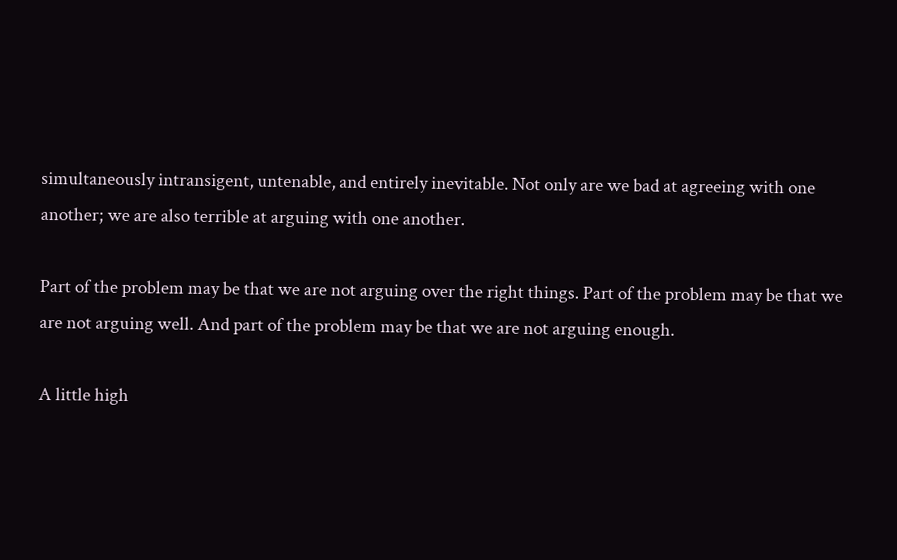simultaneously intransigent, untenable, and entirely inevitable. Not only are we bad at agreeing with one another; we are also terrible at arguing with one another.

Part of the problem may be that we are not arguing over the right things. Part of the problem may be that we are not arguing well. And part of the problem may be that we are not arguing enough.

A little high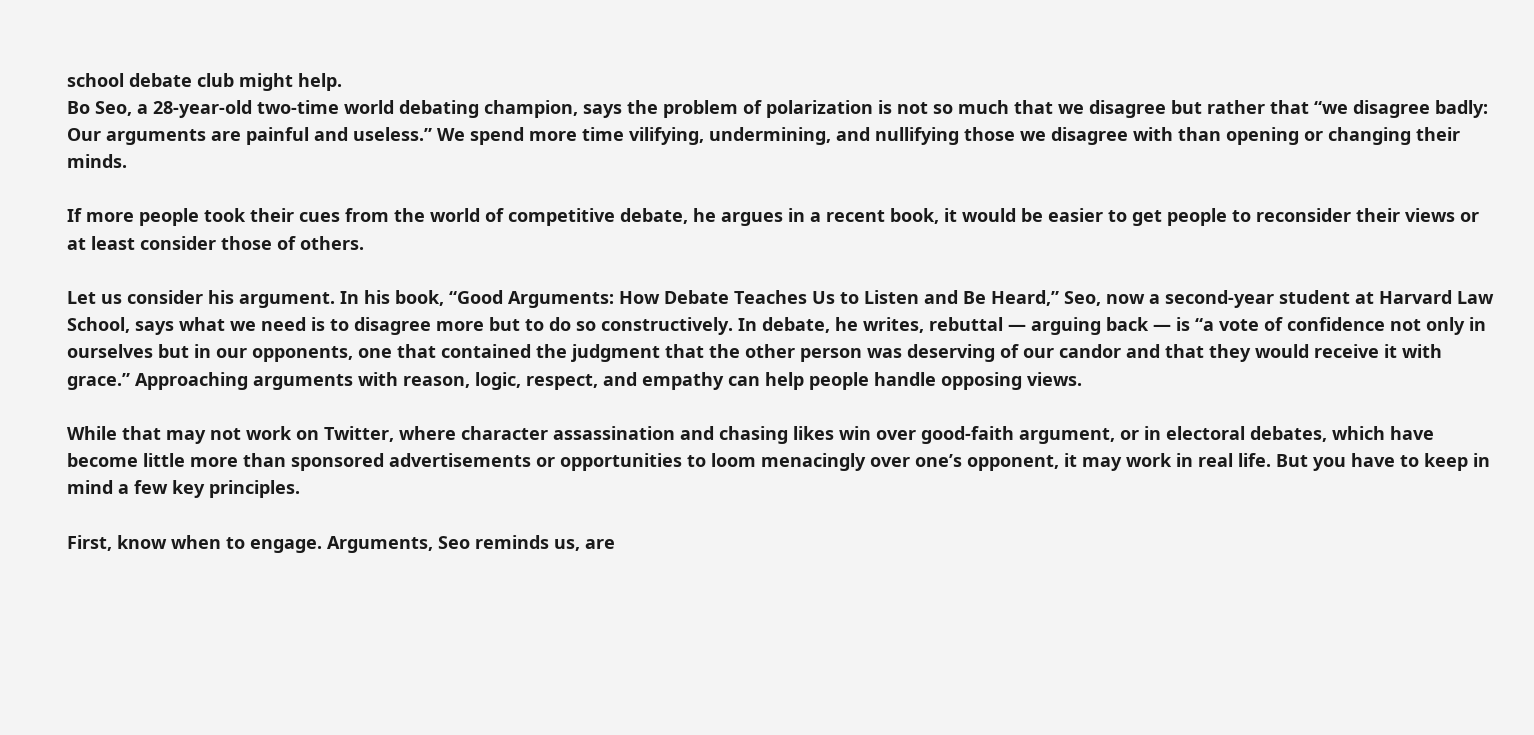school debate club might help.
Bo Seo, a 28-year-old two-time world debating champion, says the problem of polarization is not so much that we disagree but rather that “we disagree badly: Our arguments are painful and useless.” We spend more time vilifying, undermining, and nullifying those we disagree with than opening or changing their minds.

If more people took their cues from the world of competitive debate, he argues in a recent book, it would be easier to get people to reconsider their views or at least consider those of others.

Let us consider his argument. In his book, “Good Arguments: How Debate Teaches Us to Listen and Be Heard,” Seo, now a second-year student at Harvard Law School, says what we need is to disagree more but to do so constructively. In debate, he writes, rebuttal — arguing back — is “a vote of confidence not only in ourselves but in our opponents, one that contained the judgment that the other person was deserving of our candor and that they would receive it with grace.” Approaching arguments with reason, logic, respect, and empathy can help people handle opposing views.

While that may not work on Twitter, where character assassination and chasing likes win over good-faith argument, or in electoral debates, which have become little more than sponsored advertisements or opportunities to loom menacingly over one’s opponent, it may work in real life. But you have to keep in mind a few key principles.

First, know when to engage. Arguments, Seo reminds us, are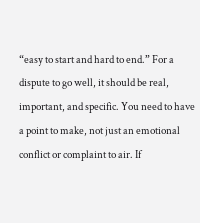“easy to start and hard to end.” For a dispute to go well, it should be real, important, and specific. You need to have a point to make, not just an emotional conflict or complaint to air. If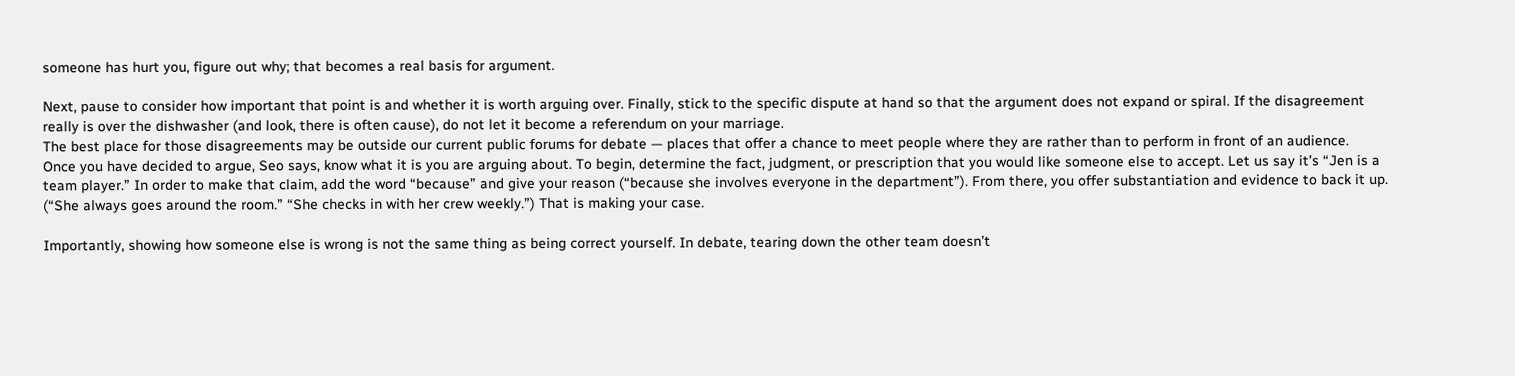someone has hurt you, figure out why; that becomes a real basis for argument.

Next, pause to consider how important that point is and whether it is worth arguing over. Finally, stick to the specific dispute at hand so that the argument does not expand or spiral. If the disagreement really is over the dishwasher (and look, there is often cause), do not let it become a referendum on your marriage.
The best place for those disagreements may be outside our current public forums for debate — places that offer a chance to meet people where they are rather than to perform in front of an audience.
Once you have decided to argue, Seo says, know what it is you are arguing about. To begin, determine the fact, judgment, or prescription that you would like someone else to accept. Let us say it’s “Jen is a team player.” In order to make that claim, add the word “because” and give your reason (“because she involves everyone in the department”). From there, you offer substantiation and evidence to back it up. (“She always goes around the room.” “She checks in with her crew weekly.”) That is making your case.

Importantly, showing how someone else is wrong is not the same thing as being correct yourself. In debate, tearing down the other team doesn’t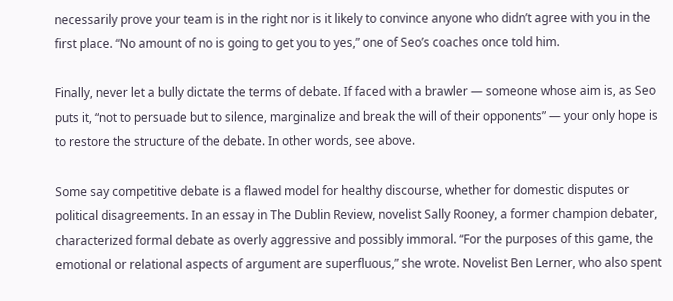necessarily prove your team is in the right nor is it likely to convince anyone who didn’t agree with you in the first place. “No amount of no is going to get you to yes,” one of Seo’s coaches once told him.

Finally, never let a bully dictate the terms of debate. If faced with a brawler — someone whose aim is, as Seo puts it, “not to persuade but to silence, marginalize and break the will of their opponents” — your only hope is to restore the structure of the debate. In other words, see above.

Some say competitive debate is a flawed model for healthy discourse, whether for domestic disputes or political disagreements. In an essay in The Dublin Review, novelist Sally Rooney, a former champion debater, characterized formal debate as overly aggressive and possibly immoral. “For the purposes of this game, the emotional or relational aspects of argument are superfluous,” she wrote. Novelist Ben Lerner, who also spent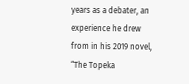years as a debater, an experience he drew from in his 2019 novel, “The Topeka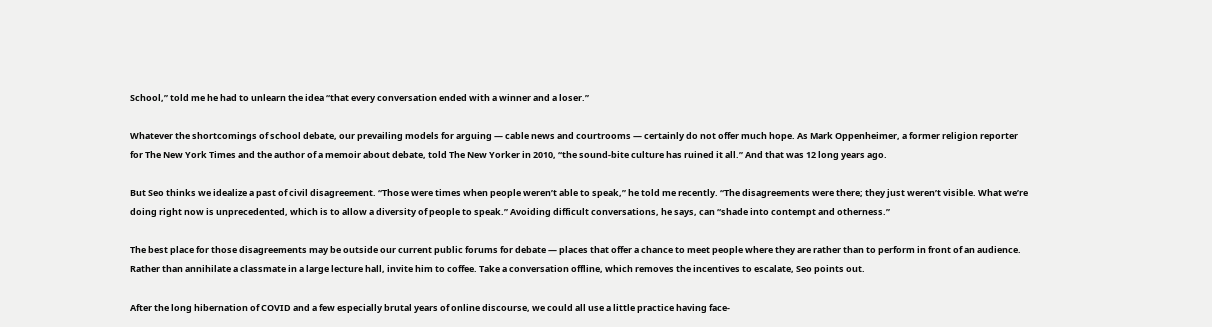School,” told me he had to unlearn the idea “that every conversation ended with a winner and a loser.”

Whatever the shortcomings of school debate, our prevailing models for arguing — cable news and courtrooms — certainly do not offer much hope. As Mark Oppenheimer, a former religion reporter for The New York Times and the author of a memoir about debate, told The New Yorker in 2010, “the sound-bite culture has ruined it all.” And that was 12 long years ago.

But Seo thinks we idealize a past of civil disagreement. “Those were times when people weren’t able to speak,” he told me recently. “The disagreements were there; they just weren’t visible. What we’re doing right now is unprecedented, which is to allow a diversity of people to speak.” Avoiding difficult conversations, he says, can “shade into contempt and otherness.”

The best place for those disagreements may be outside our current public forums for debate — places that offer a chance to meet people where they are rather than to perform in front of an audience. Rather than annihilate a classmate in a large lecture hall, invite him to coffee. Take a conversation offline, which removes the incentives to escalate, Seo points out.

After the long hibernation of COVID and a few especially brutal years of online discourse, we could all use a little practice having face-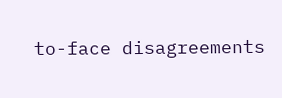to-face disagreements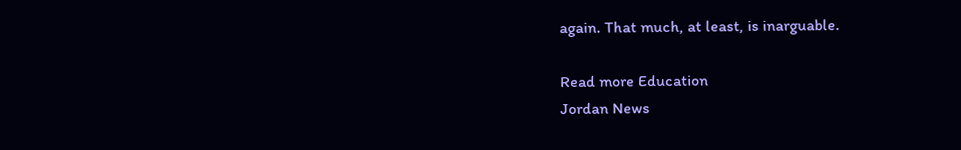again. That much, at least, is inarguable.

Read more Education
Jordan News